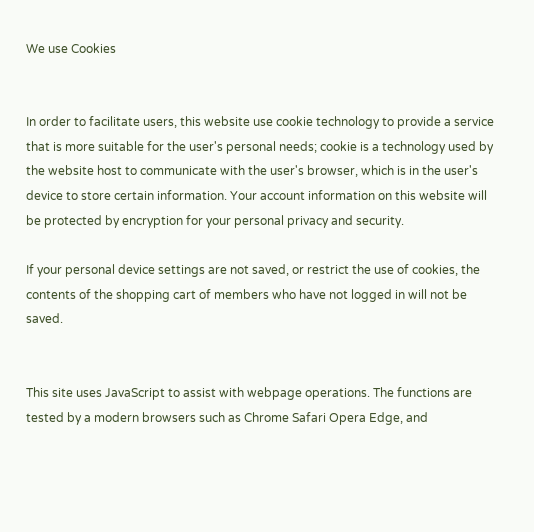We use Cookies


In order to facilitate users, this website use cookie technology to provide a service that is more suitable for the user's personal needs; cookie is a technology used by the website host to communicate with the user's browser, which is in the user's device to store certain information. Your account information on this website will be protected by encryption for your personal privacy and security.

If your personal device settings are not saved, or restrict the use of cookies, the contents of the shopping cart of members who have not logged in will not be saved.


This site uses JavaScript to assist with webpage operations. The functions are tested by a modern browsers such as Chrome Safari Opera Edge, and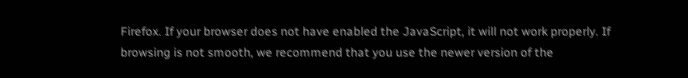Firefox. If your browser does not have enabled the JavaScript, it will not work properly. If browsing is not smooth, we recommend that you use the newer version of the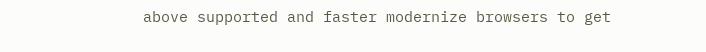above supported and faster modernize browsers to get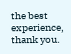the best experience, thank you.